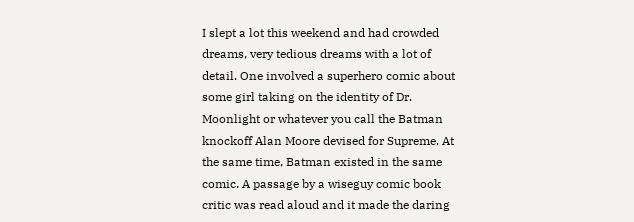I slept a lot this weekend and had crowded dreams, very tedious dreams with a lot of detail. One involved a superhero comic about some girl taking on the identity of Dr. Moonlight or whatever you call the Batman knockoff Alan Moore devised for Supreme. At the same time, Batman existed in the same comic. A passage by a wiseguy comic book critic was read aloud and it made the daring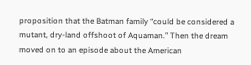proposition that the Batman family “could be considered a mutant, dry-land offshoot of Aquaman.” Then the dream moved on to an episode about the American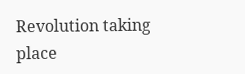Revolution taking place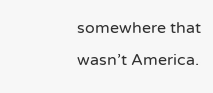somewhere that wasn’t America.